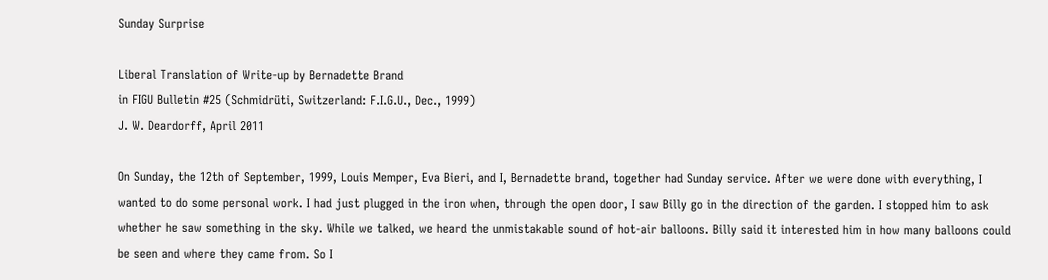Sunday Surprise

Liberal Translation of Write-up by Bernadette Brand
in FIGU Bulletin #25 (Schmidrüti, Switzerland: F.I.G.U., Dec., 1999)
J. W. Deardorff, April 2011

On Sunday, the 12th of September, 1999, Louis Memper, Eva Bieri, and I, Bernadette brand, together had Sunday service. After we were done with everything, I wanted to do some personal work. I had just plugged in the iron when, through the open door, I saw Billy go in the direction of the garden. I stopped him to ask whether he saw something in the sky. While we talked, we heard the unmistakable sound of hot-air balloons. Billy said it interested him in how many balloons could be seen and where they came from. So I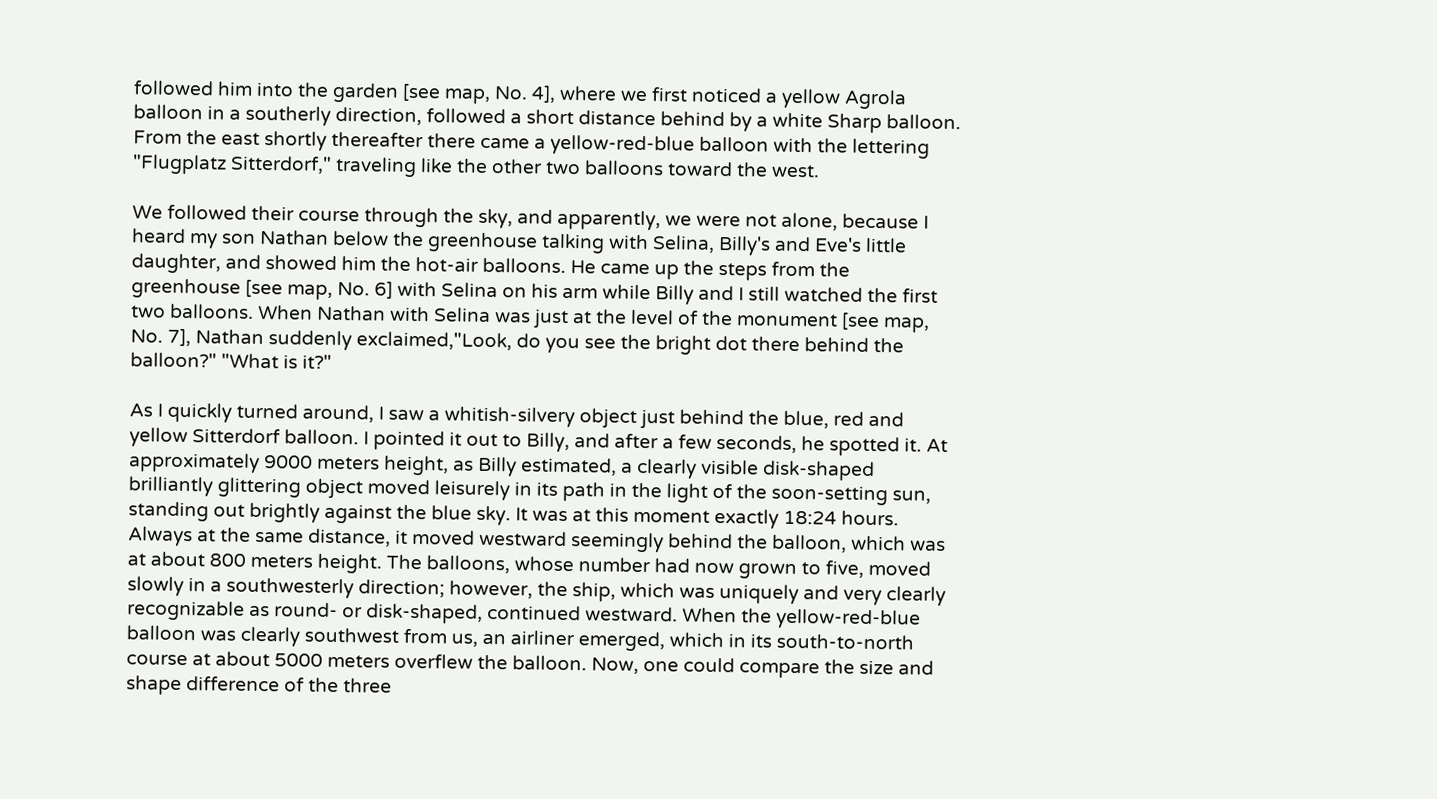followed him into the garden [see map, No. 4], where we first noticed a yellow Agrola balloon in a southerly direction, followed a short distance behind by a white Sharp balloon. From the east shortly thereafter there came a yellow-red-blue balloon with the lettering "Flugplatz Sitterdorf," traveling like the other two balloons toward the west.

We followed their course through the sky, and apparently, we were not alone, because I heard my son Nathan below the greenhouse talking with Selina, Billy's and Eve's little daughter, and showed him the hot-air balloons. He came up the steps from the greenhouse [see map, No. 6] with Selina on his arm while Billy and I still watched the first two balloons. When Nathan with Selina was just at the level of the monument [see map, No. 7], Nathan suddenly exclaimed,"Look, do you see the bright dot there behind the balloon?" "What is it?"

As I quickly turned around, I saw a whitish-silvery object just behind the blue, red and yellow Sitterdorf balloon. I pointed it out to Billy, and after a few seconds, he spotted it. At approximately 9000 meters height, as Billy estimated, a clearly visible disk-shaped brilliantly glittering object moved leisurely in its path in the light of the soon-setting sun, standing out brightly against the blue sky. It was at this moment exactly 18:24 hours. Always at the same distance, it moved westward seemingly behind the balloon, which was at about 800 meters height. The balloons, whose number had now grown to five, moved slowly in a southwesterly direction; however, the ship, which was uniquely and very clearly recognizable as round- or disk-shaped, continued westward. When the yellow-red-blue balloon was clearly southwest from us, an airliner emerged, which in its south-to-north course at about 5000 meters overflew the balloon. Now, one could compare the size and shape difference of the three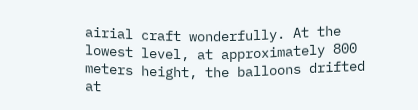airial craft wonderfully. At the lowest level, at approximately 800 meters height, the balloons drifted at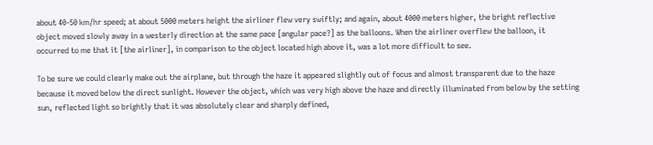about 40-50 km/hr speed; at about 5000 meters height the airliner flew very swiftly; and again, about 4000 meters higher, the bright reflective object moved slowly away in a westerly direction at the same pace [angular pace?] as the balloons. When the airliner overflew the balloon, it occurred to me that it [the airliner], in comparison to the object located high above it, was a lot more difficult to see.

To be sure we could clearly make out the airplane, but through the haze it appeared slightly out of focus and almost transparent due to the haze because it moved below the direct sunlight. However the object, which was very high above the haze and directly illuminated from below by the setting sun, reflected light so brightly that it was absolutely clear and sharply defined,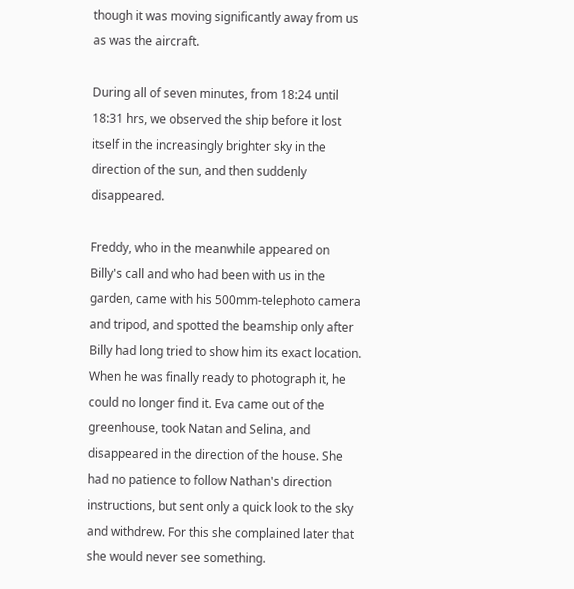though it was moving significantly away from us as was the aircraft.

During all of seven minutes, from 18:24 until 18:31 hrs, we observed the ship before it lost itself in the increasingly brighter sky in the direction of the sun, and then suddenly disappeared.

Freddy, who in the meanwhile appeared on Billy's call and who had been with us in the garden, came with his 500mm-telephoto camera and tripod, and spotted the beamship only after Billy had long tried to show him its exact location. When he was finally ready to photograph it, he could no longer find it. Eva came out of the greenhouse, took Natan and Selina, and disappeared in the direction of the house. She had no patience to follow Nathan's direction instructions, but sent only a quick look to the sky and withdrew. For this she complained later that she would never see something.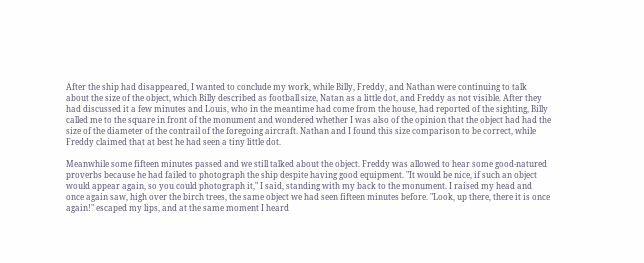After the ship had disappeared, I wanted to conclude my work, while Billy, Freddy, and Nathan were continuing to talk about the size of the object, which Billy described as football size, Natan as a little dot, and Freddy as not visible. After they had discussed it a few minutes and Louis, who in the meantime had come from the house, had reported of the sighting, Billy called me to the square in front of the monument and wondered whether I was also of the opinion that the object had had the size of the diameter of the contrail of the foregoing aircraft. Nathan and I found this size comparison to be correct, while Freddy claimed that at best he had seen a tiny little dot.

Meanwhile some fifteen minutes passed and we still talked about the object. Freddy was allowed to hear some good-natured proverbs because he had failed to photograph the ship despite having good equipment. "It would be nice, if such an object would appear again, so you could photograph it," I said, standing with my back to the monument. I raised my head and once again saw, high over the birch trees, the same object we had seen fifteen minutes before. "Look, up there, there it is once again!" escaped my lips, and at the same moment I heard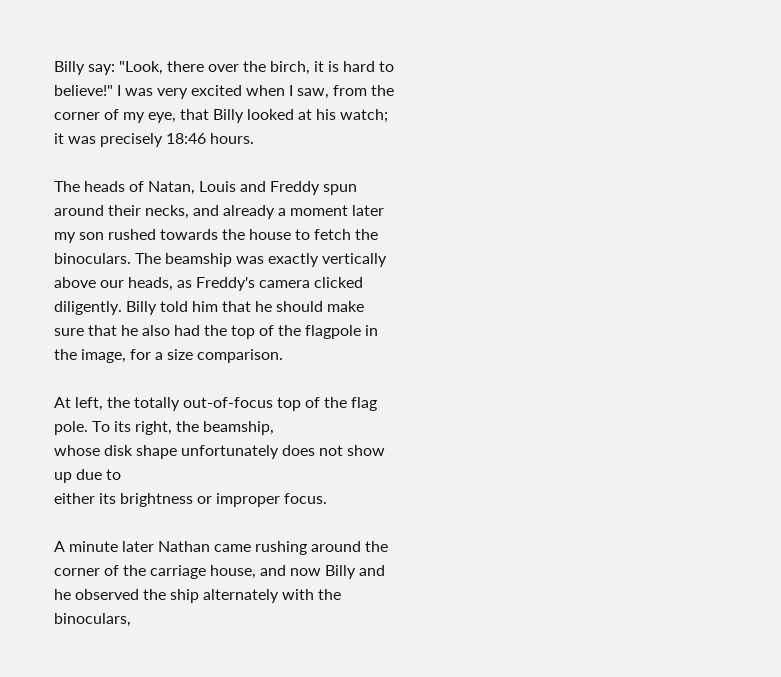Billy say: "Look, there over the birch, it is hard to believe!" I was very excited when I saw, from the corner of my eye, that Billy looked at his watch; it was precisely 18:46 hours.

The heads of Natan, Louis and Freddy spun around their necks, and already a moment later my son rushed towards the house to fetch the binoculars. The beamship was exactly vertically above our heads, as Freddy's camera clicked diligently. Billy told him that he should make sure that he also had the top of the flagpole in the image, for a size comparison.

At left, the totally out-of-focus top of the flag pole. To its right, the beamship,
whose disk shape unfortunately does not show up due to
either its brightness or improper focus.

A minute later Nathan came rushing around the corner of the carriage house, and now Billy and he observed the ship alternately with the binoculars,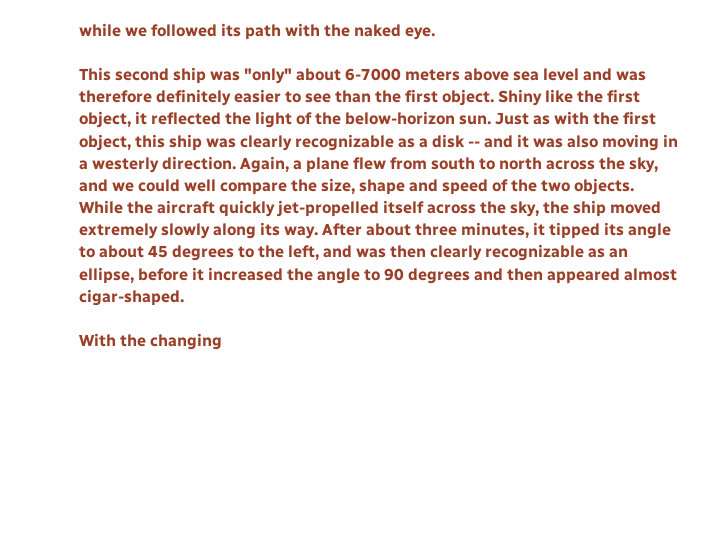while we followed its path with the naked eye.

This second ship was "only" about 6-7000 meters above sea level and was therefore definitely easier to see than the first object. Shiny like the first object, it reflected the light of the below-horizon sun. Just as with the first object, this ship was clearly recognizable as a disk -- and it was also moving in a westerly direction. Again, a plane flew from south to north across the sky, and we could well compare the size, shape and speed of the two objects. While the aircraft quickly jet-propelled itself across the sky, the ship moved extremely slowly along its way. After about three minutes, it tipped its angle to about 45 degrees to the left, and was then clearly recognizable as an ellipse, before it increased the angle to 90 degrees and then appeared almost cigar-shaped.

With the changing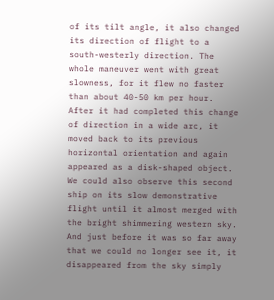of its tilt angle, it also changed its direction of flight to a south-westerly direction. The whole maneuver went with great slowness, for it flew no faster than about 40-50 km per hour. After it had completed this change of direction in a wide arc, it moved back to its previous horizontal orientation and again appeared as a disk-shaped object. We could also observe this second ship on its slow demonstrative flight until it almost merged with the bright shimmering western sky. And just before it was so far away that we could no longer see it, it disappeared from the sky simply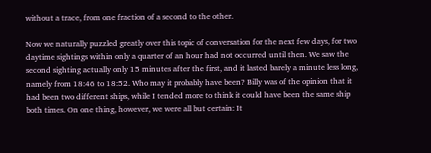without a trace, from one fraction of a second to the other.

Now we naturally puzzled greatly over this topic of conversation for the next few days, for two daytime sightings within only a quarter of an hour had not occurred until then. We saw the second sighting actually only 15 minutes after the first, and it lasted barely a minute less long, namely from 18:46 to 18:52. Who may it probably have been? Billy was of the opinion that it had been two different ships, while I tended more to think it could have been the same ship both times. On one thing, however, we were all but certain: It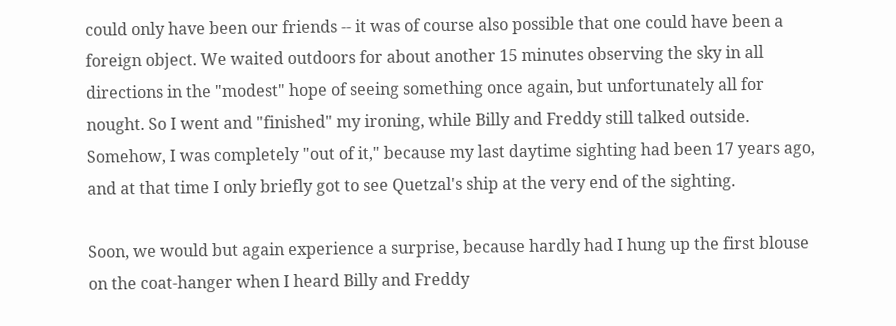could only have been our friends -- it was of course also possible that one could have been a foreign object. We waited outdoors for about another 15 minutes observing the sky in all directions in the "modest" hope of seeing something once again, but unfortunately all for nought. So I went and "finished" my ironing, while Billy and Freddy still talked outside. Somehow, I was completely "out of it," because my last daytime sighting had been 17 years ago, and at that time I only briefly got to see Quetzal's ship at the very end of the sighting.

Soon, we would but again experience a surprise, because hardly had I hung up the first blouse on the coat-hanger when I heard Billy and Freddy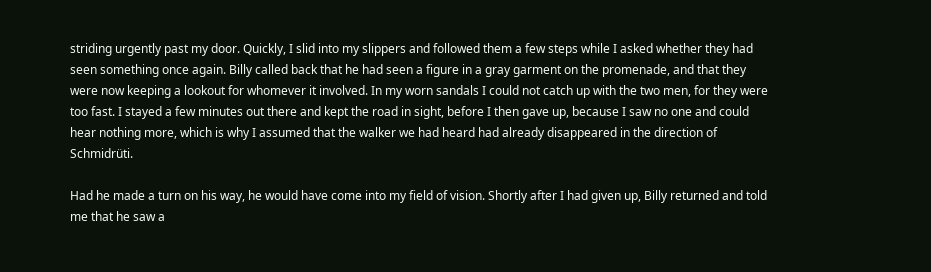striding urgently past my door. Quickly, I slid into my slippers and followed them a few steps while I asked whether they had seen something once again. Billy called back that he had seen a figure in a gray garment on the promenade, and that they were now keeping a lookout for whomever it involved. In my worn sandals I could not catch up with the two men, for they were too fast. I stayed a few minutes out there and kept the road in sight, before I then gave up, because I saw no one and could hear nothing more, which is why I assumed that the walker we had heard had already disappeared in the direction of Schmidrüti.

Had he made a turn on his way, he would have come into my field of vision. Shortly after I had given up, Billy returned and told me that he saw a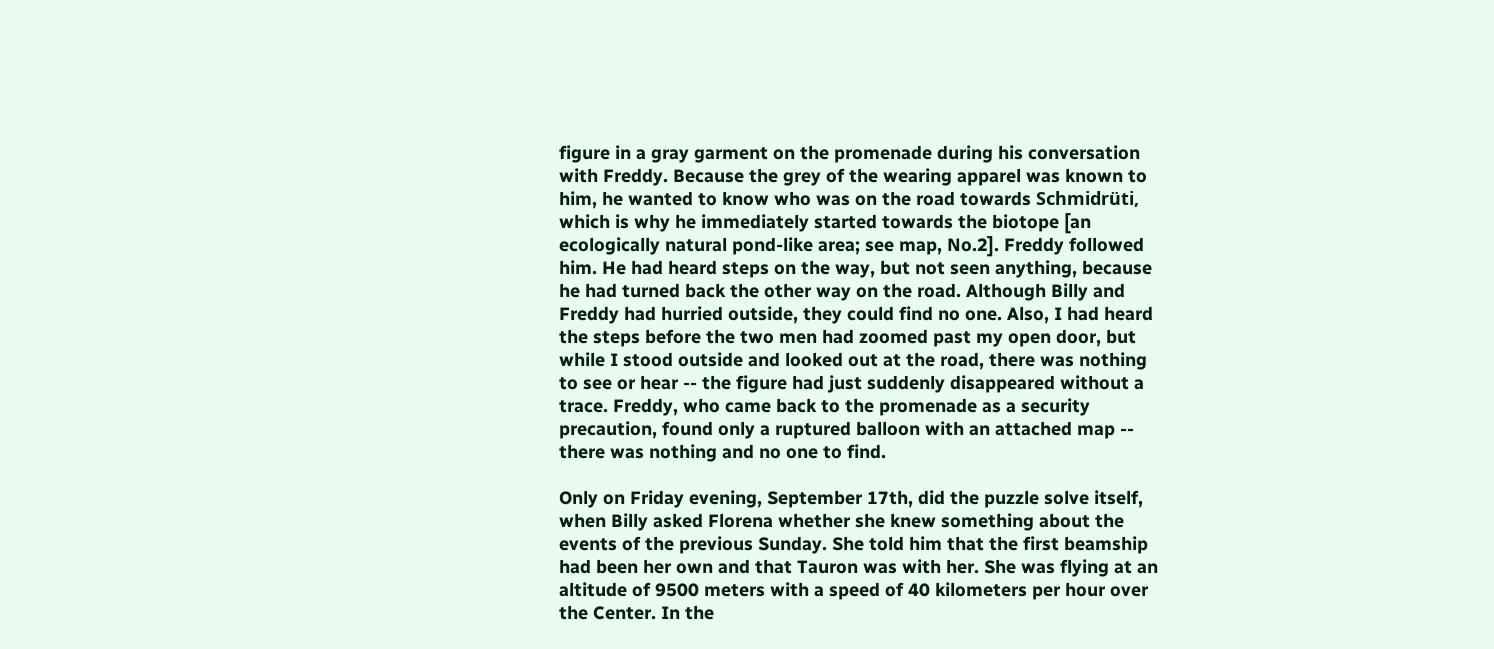figure in a gray garment on the promenade during his conversation with Freddy. Because the grey of the wearing apparel was known to him, he wanted to know who was on the road towards Schmidrüti, which is why he immediately started towards the biotope [an ecologically natural pond-like area; see map, No.2]. Freddy followed him. He had heard steps on the way, but not seen anything, because he had turned back the other way on the road. Although Billy and Freddy had hurried outside, they could find no one. Also, I had heard the steps before the two men had zoomed past my open door, but while I stood outside and looked out at the road, there was nothing to see or hear -- the figure had just suddenly disappeared without a trace. Freddy, who came back to the promenade as a security precaution, found only a ruptured balloon with an attached map -- there was nothing and no one to find.

Only on Friday evening, September 17th, did the puzzle solve itself, when Billy asked Florena whether she knew something about the events of the previous Sunday. She told him that the first beamship had been her own and that Tauron was with her. She was flying at an altitude of 9500 meters with a speed of 40 kilometers per hour over the Center. In the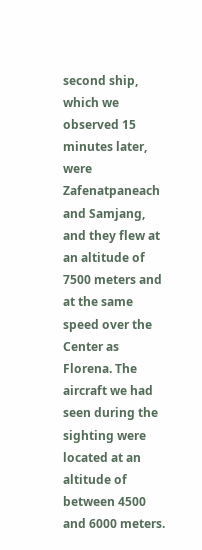second ship, which we observed 15 minutes later, were Zafenatpaneach and Samjang, and they flew at an altitude of 7500 meters and at the same speed over the Center as Florena. The aircraft we had seen during the sighting were located at an altitude of between 4500 and 6000 meters.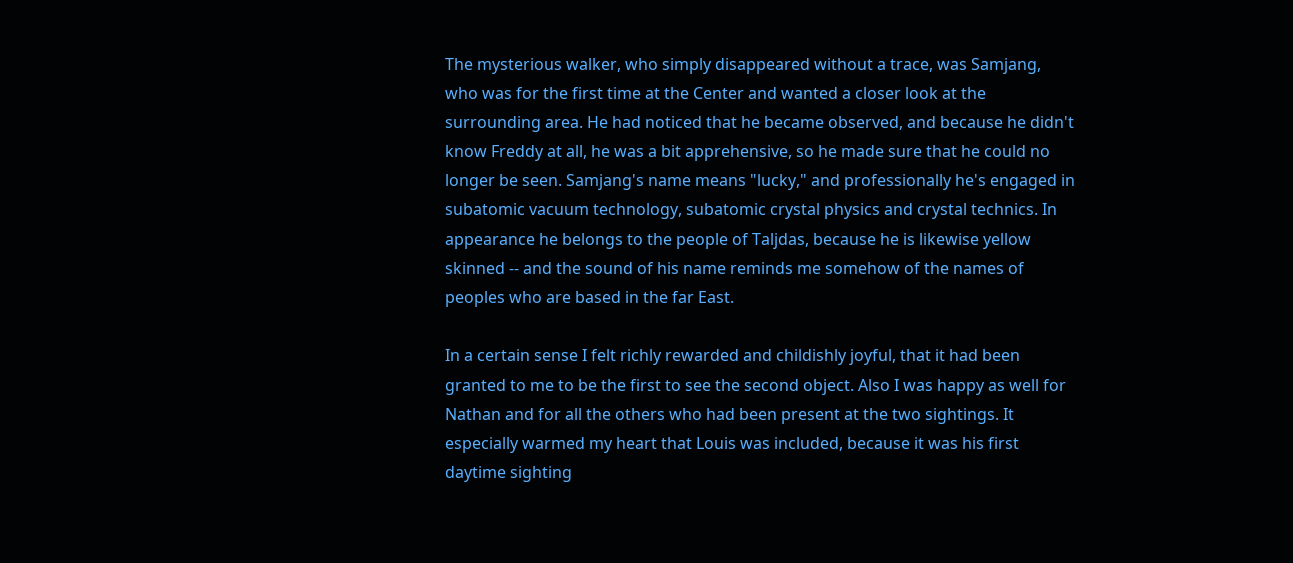The mysterious walker, who simply disappeared without a trace, was Samjang, who was for the first time at the Center and wanted a closer look at the surrounding area. He had noticed that he became observed, and because he didn't know Freddy at all, he was a bit apprehensive, so he made sure that he could no longer be seen. Samjang's name means "lucky," and professionally he's engaged in subatomic vacuum technology, subatomic crystal physics and crystal technics. In appearance he belongs to the people of Taljdas, because he is likewise yellow skinned -- and the sound of his name reminds me somehow of the names of peoples who are based in the far East.

In a certain sense I felt richly rewarded and childishly joyful, that it had been granted to me to be the first to see the second object. Also I was happy as well for Nathan and for all the others who had been present at the two sightings. It especially warmed my heart that Louis was included, because it was his first daytime sighting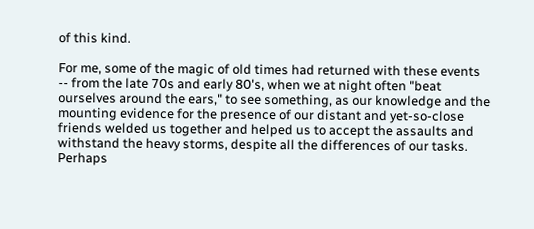of this kind.

For me, some of the magic of old times had returned with these events -- from the late 70s and early 80's, when we at night often "beat ourselves around the ears," to see something, as our knowledge and the mounting evidence for the presence of our distant and yet-so-close friends welded us together and helped us to accept the assaults and withstand the heavy storms, despite all the differences of our tasks. Perhaps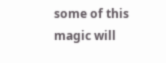some of this magic will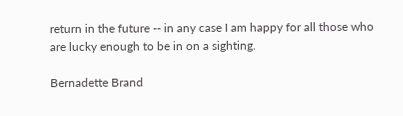return in the future -- in any case I am happy for all those who are lucky enough to be in on a sighting.

Bernadette Brand